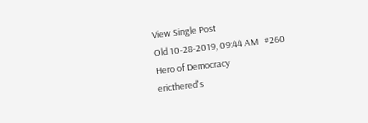View Single Post
Old 10-28-2019, 09:44 AM   #260
Hero of Democracy
ericthered's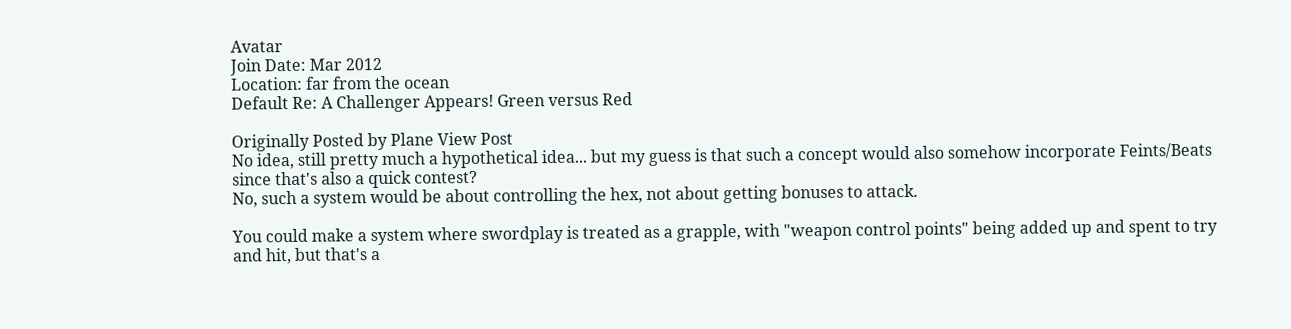Avatar
Join Date: Mar 2012
Location: far from the ocean
Default Re: A Challenger Appears! Green versus Red

Originally Posted by Plane View Post
No idea, still pretty much a hypothetical idea... but my guess is that such a concept would also somehow incorporate Feints/Beats since that's also a quick contest?
No, such a system would be about controlling the hex, not about getting bonuses to attack.

You could make a system where swordplay is treated as a grapple, with "weapon control points" being added up and spent to try and hit, but that's a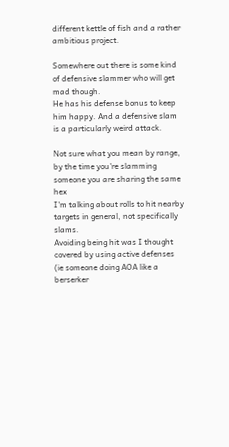different kettle of fish and a rather ambitious project.

Somewhere out there is some kind of defensive slammer who will get mad though.
He has his defense bonus to keep him happy. And a defensive slam is a particularly weird attack.

Not sure what you mean by range, by the time you're slamming someone you are sharing the same hex
I'm talking about rolls to hit nearby targets in general, not specifically slams.
Avoiding being hit was I thought covered by using active defenses (ie someone doing AOA like a berserker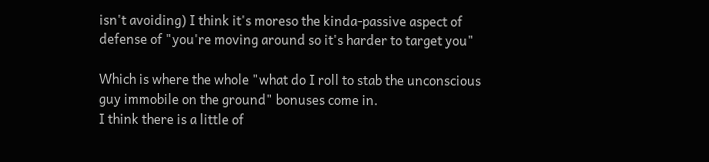isn't avoiding) I think it's moreso the kinda-passive aspect of defense of "you're moving around so it's harder to target you"

Which is where the whole "what do I roll to stab the unconscious guy immobile on the ground" bonuses come in.
I think there is a little of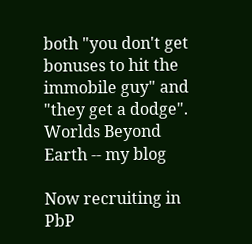both "you don't get bonuses to hit the immobile guy" and "they get a dodge".
Worlds Beyond Earth -- my blog

Now recruiting in PbP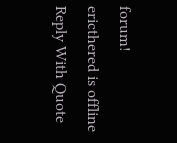forum!
ericthered is offline   Reply With Quote